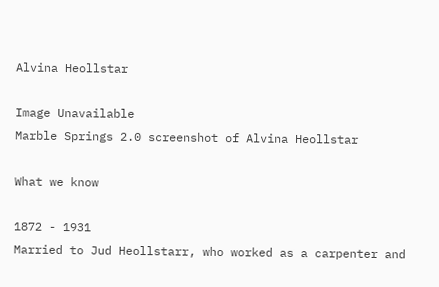Alvina Heollstar

Image Unavailable
Marble Springs 2.0 screenshot of Alvina Heollstar

What we know

1872 - 1931
Married to Jud Heollstarr, who worked as a carpenter and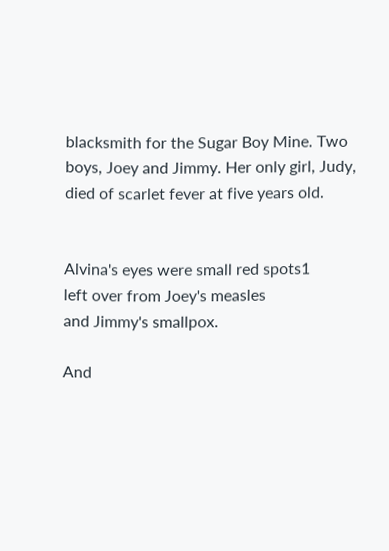blacksmith for the Sugar Boy Mine. Two boys, Joey and Jimmy. Her only girl, Judy, died of scarlet fever at five years old.


Alvina's eyes were small red spots1
left over from Joey's measles
and Jimmy's smallpox.

And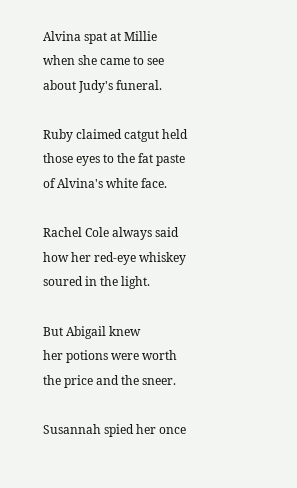Alvina spat at Millie
when she came to see
about Judy's funeral.

Ruby claimed catgut held
those eyes to the fat paste
of Alvina's white face.

Rachel Cole always said
how her red-eye whiskey
soured in the light.

But Abigail knew
her potions were worth
the price and the sneer.

Susannah spied her once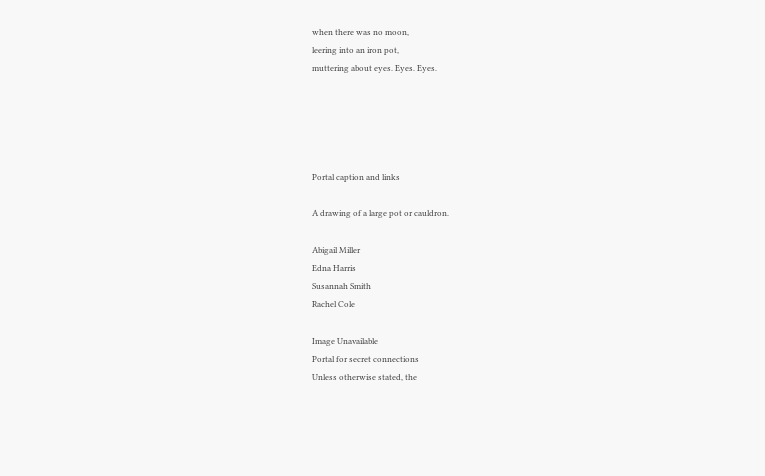when there was no moon,
leering into an iron pot,
muttering about eyes. Eyes. Eyes.





Portal caption and links

A drawing of a large pot or cauldron.

Abigail Miller
Edna Harris
Susannah Smith
Rachel Cole

Image Unavailable
Portal for secret connections
Unless otherwise stated, the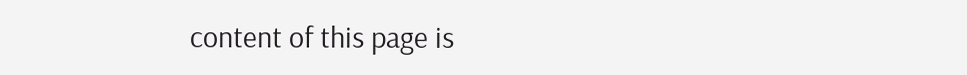content of this page is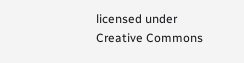licensed under Creative Commons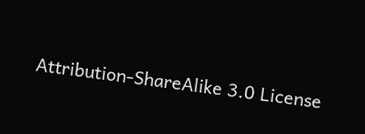Attribution-ShareAlike 3.0 License